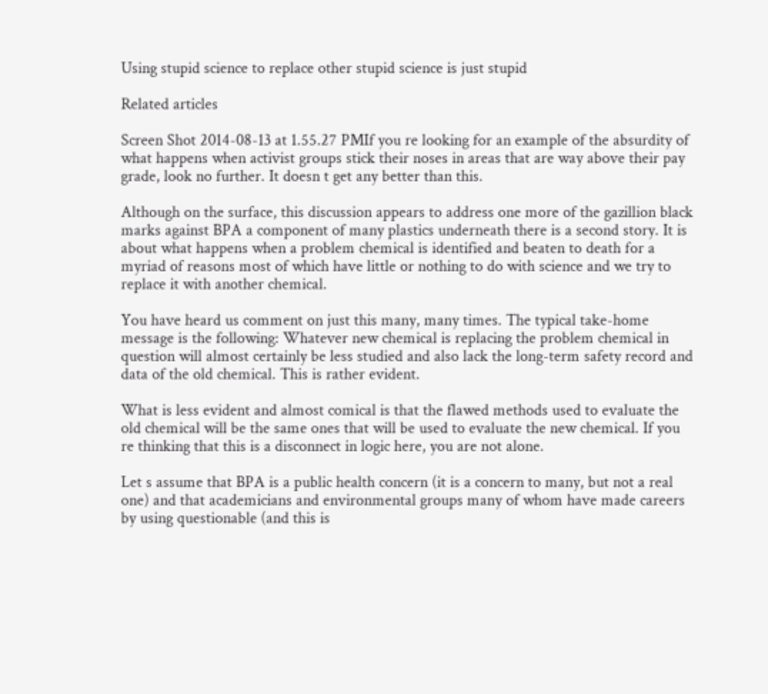Using stupid science to replace other stupid science is just stupid

Related articles

Screen Shot 2014-08-13 at 1.55.27 PMIf you re looking for an example of the absurdity of what happens when activist groups stick their noses in areas that are way above their pay grade, look no further. It doesn t get any better than this.

Although on the surface, this discussion appears to address one more of the gazillion black marks against BPA a component of many plastics underneath there is a second story. It is about what happens when a problem chemical is identified and beaten to death for a myriad of reasons most of which have little or nothing to do with science and we try to replace it with another chemical.

You have heard us comment on just this many, many times. The typical take-home message is the following: Whatever new chemical is replacing the problem chemical in question will almost certainly be less studied and also lack the long-term safety record and data of the old chemical. This is rather evident.

What is less evident and almost comical is that the flawed methods used to evaluate the old chemical will be the same ones that will be used to evaluate the new chemical. If you re thinking that this is a disconnect in logic here, you are not alone.

Let s assume that BPA is a public health concern (it is a concern to many, but not a real one) and that academicians and environmental groups many of whom have made careers by using questionable (and this is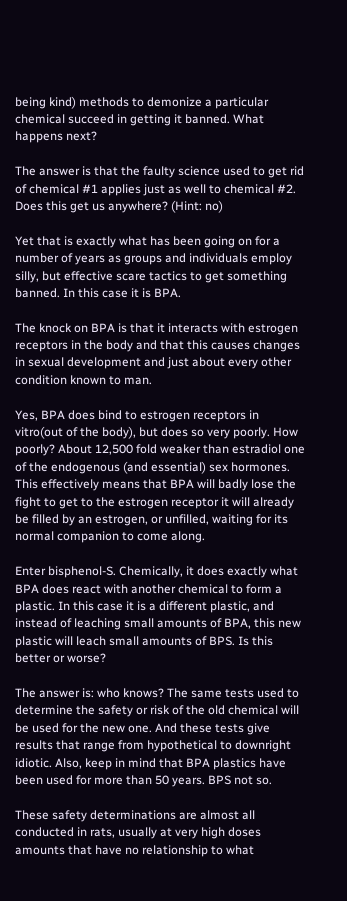being kind) methods to demonize a particular chemical succeed in getting it banned. What happens next?

The answer is that the faulty science used to get rid of chemical #1 applies just as well to chemical #2. Does this get us anywhere? (Hint: no)

Yet that is exactly what has been going on for a number of years as groups and individuals employ silly, but effective scare tactics to get something banned. In this case it is BPA.

The knock on BPA is that it interacts with estrogen receptors in the body and that this causes changes in sexual development and just about every other condition known to man.

Yes, BPA does bind to estrogen receptors in vitro(out of the body), but does so very poorly. How poorly? About 12,500 fold weaker than estradiol one of the endogenous (and essential) sex hormones. This effectively means that BPA will badly lose the fight to get to the estrogen receptor it will already be filled by an estrogen, or unfilled, waiting for its normal companion to come along.

Enter bisphenol-S. Chemically, it does exactly what BPA does react with another chemical to form a plastic. In this case it is a different plastic, and instead of leaching small amounts of BPA, this new plastic will leach small amounts of BPS. Is this better or worse?

The answer is: who knows? The same tests used to determine the safety or risk of the old chemical will be used for the new one. And these tests give results that range from hypothetical to downright idiotic. Also, keep in mind that BPA plastics have been used for more than 50 years. BPS not so.

These safety determinations are almost all conducted in rats, usually at very high doses amounts that have no relationship to what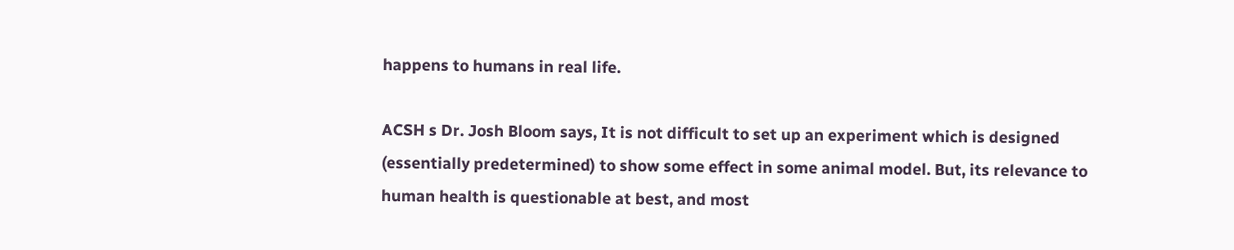happens to humans in real life.

ACSH s Dr. Josh Bloom says, It is not difficult to set up an experiment which is designed (essentially predetermined) to show some effect in some animal model. But, its relevance to human health is questionable at best, and most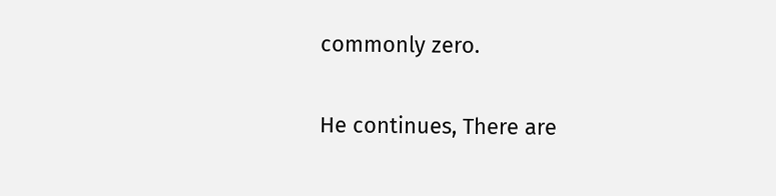commonly zero.

He continues, There are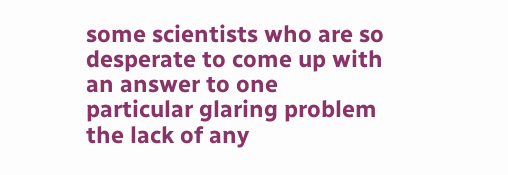some scientists who are so desperate to come up with an answer to one particular glaring problem the lack of any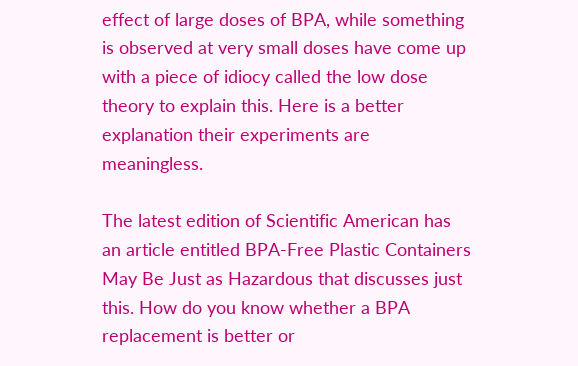effect of large doses of BPA, while something is observed at very small doses have come up with a piece of idiocy called the low dose theory to explain this. Here is a better explanation their experiments are meaningless.

The latest edition of Scientific American has an article entitled BPA-Free Plastic Containers May Be Just as Hazardous that discusses just this. How do you know whether a BPA replacement is better or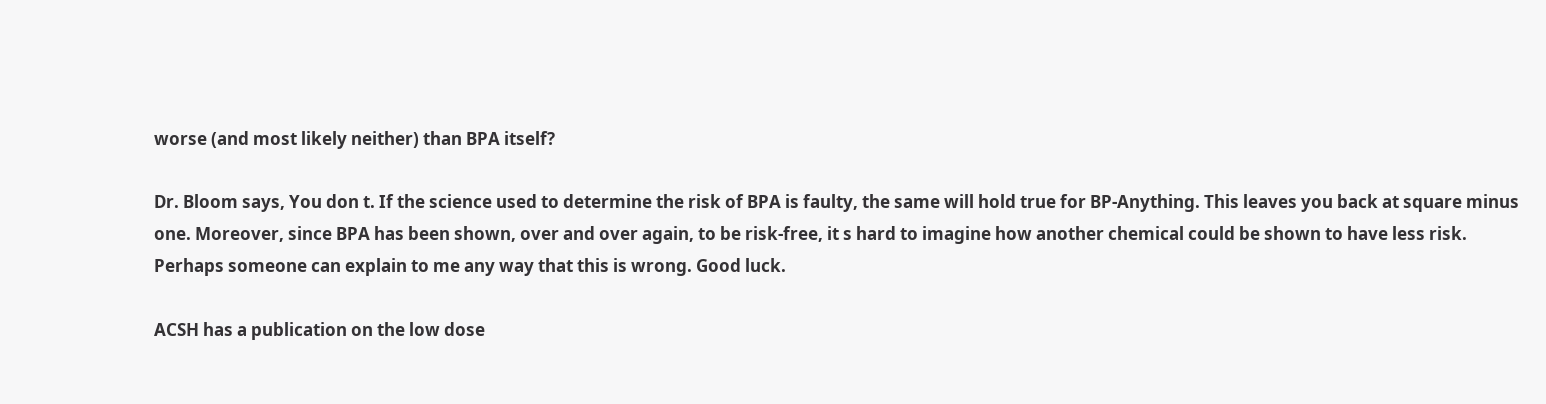worse (and most likely neither) than BPA itself?

Dr. Bloom says, You don t. If the science used to determine the risk of BPA is faulty, the same will hold true for BP-Anything. This leaves you back at square minus one. Moreover, since BPA has been shown, over and over again, to be risk-free, it s hard to imagine how another chemical could be shown to have less risk. Perhaps someone can explain to me any way that this is wrong. Good luck.

ACSH has a publication on the low dose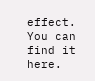effect. You can find it here.